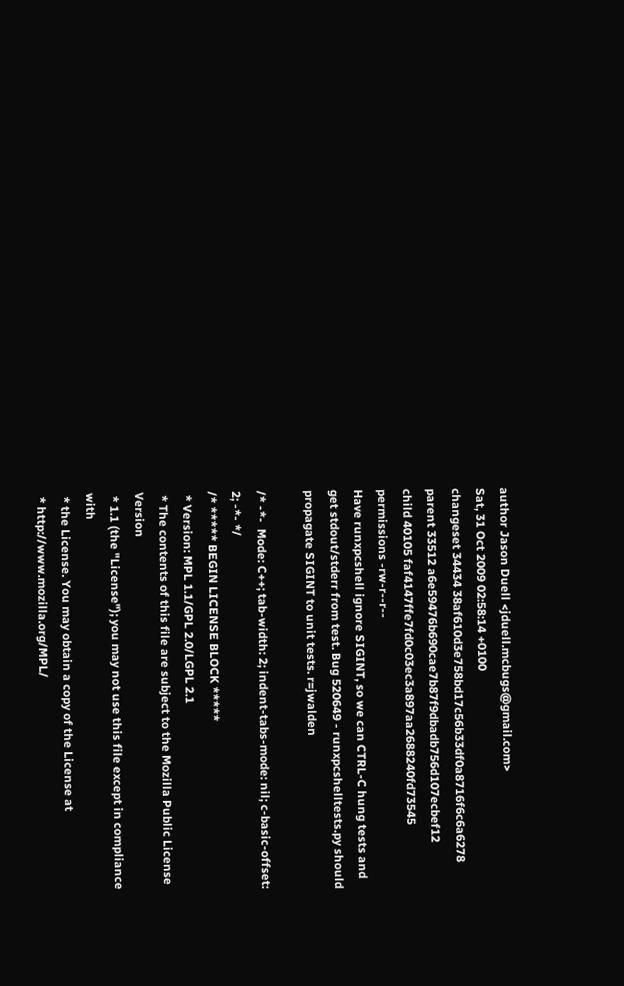author Jason Duell <jduell.mcbugs@gmail.com>
Sat, 31 Oct 2009 02:58:14 +0100
changeset 34434 38af610d3e758bd17c56b33df0a8716f6c6a6278
parent 33512 a6e59476b690cae7b87f9dbadb756d107ecbef12
child 40105 faf4147ffe7fd0c03ec3a897aa2688240fd73545
permissions -rw-r--r--
Have runxpcshell ignore SIGINT, so we can CTRL-C hung tests and get stdout/stderr from test. Bug 520649 - runxpcshelltests.py should propagate SIGINT to unit tests. r=jwalden

/* -*-  Mode: C++; tab-width: 2; indent-tabs-mode: nil; c-basic-offset: 2; -*- */
/* ***** BEGIN LICENSE BLOCK *****
 * Version: MPL 1.1/GPL 2.0/LGPL 2.1
 * The contents of this file are subject to the Mozilla Public License Version
 * 1.1 (the "License"); you may not use this file except in compliance with
 * the License. You may obtain a copy of the License at
 * http://www.mozilla.org/MPL/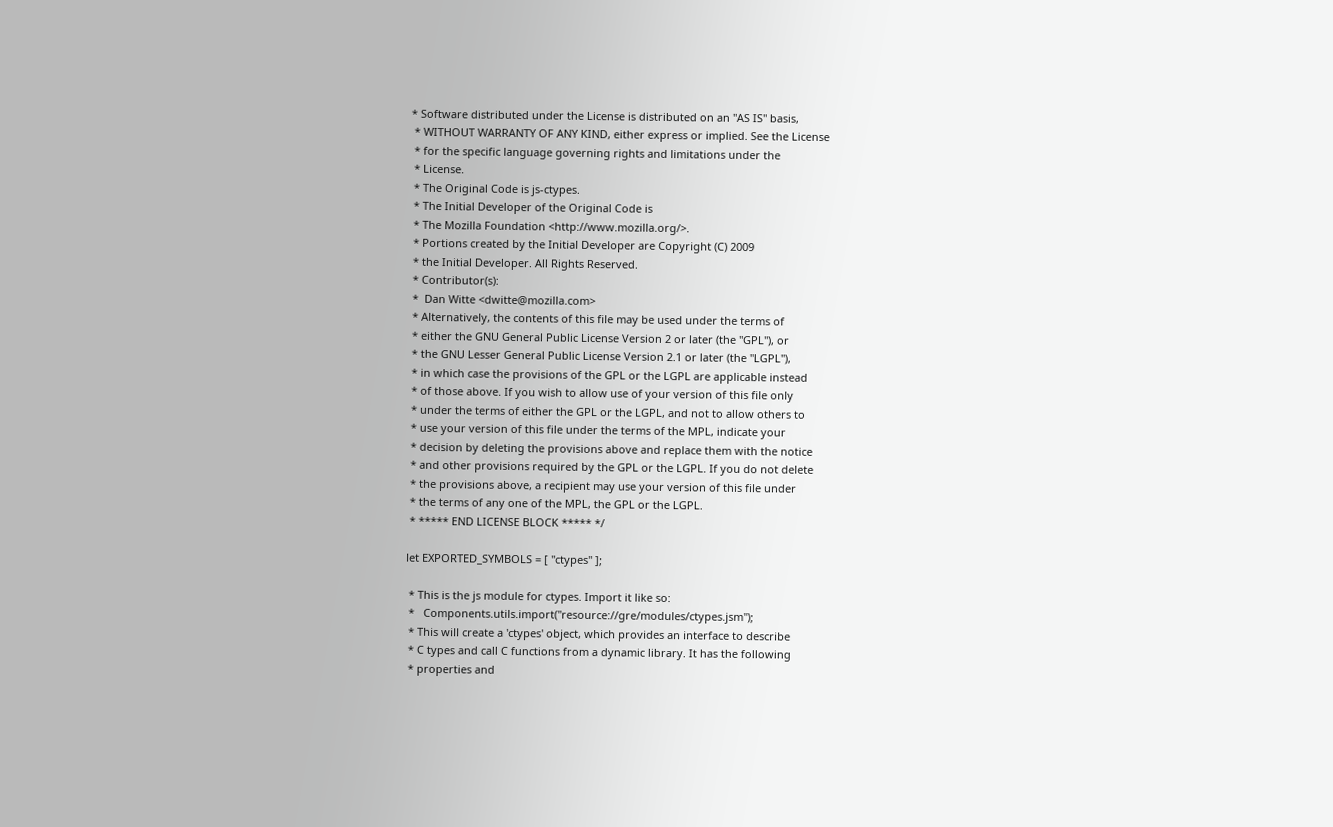* Software distributed under the License is distributed on an "AS IS" basis,
 * WITHOUT WARRANTY OF ANY KIND, either express or implied. See the License
 * for the specific language governing rights and limitations under the
 * License.
 * The Original Code is js-ctypes.
 * The Initial Developer of the Original Code is
 * The Mozilla Foundation <http://www.mozilla.org/>.
 * Portions created by the Initial Developer are Copyright (C) 2009
 * the Initial Developer. All Rights Reserved.
 * Contributor(s):
 *  Dan Witte <dwitte@mozilla.com>
 * Alternatively, the contents of this file may be used under the terms of
 * either the GNU General Public License Version 2 or later (the "GPL"), or
 * the GNU Lesser General Public License Version 2.1 or later (the "LGPL"),
 * in which case the provisions of the GPL or the LGPL are applicable instead
 * of those above. If you wish to allow use of your version of this file only
 * under the terms of either the GPL or the LGPL, and not to allow others to
 * use your version of this file under the terms of the MPL, indicate your
 * decision by deleting the provisions above and replace them with the notice
 * and other provisions required by the GPL or the LGPL. If you do not delete
 * the provisions above, a recipient may use your version of this file under
 * the terms of any one of the MPL, the GPL or the LGPL.
 * ***** END LICENSE BLOCK ***** */

let EXPORTED_SYMBOLS = [ "ctypes" ];

 * This is the js module for ctypes. Import it like so:
 *   Components.utils.import("resource://gre/modules/ctypes.jsm");
 * This will create a 'ctypes' object, which provides an interface to describe
 * C types and call C functions from a dynamic library. It has the following
 * properties and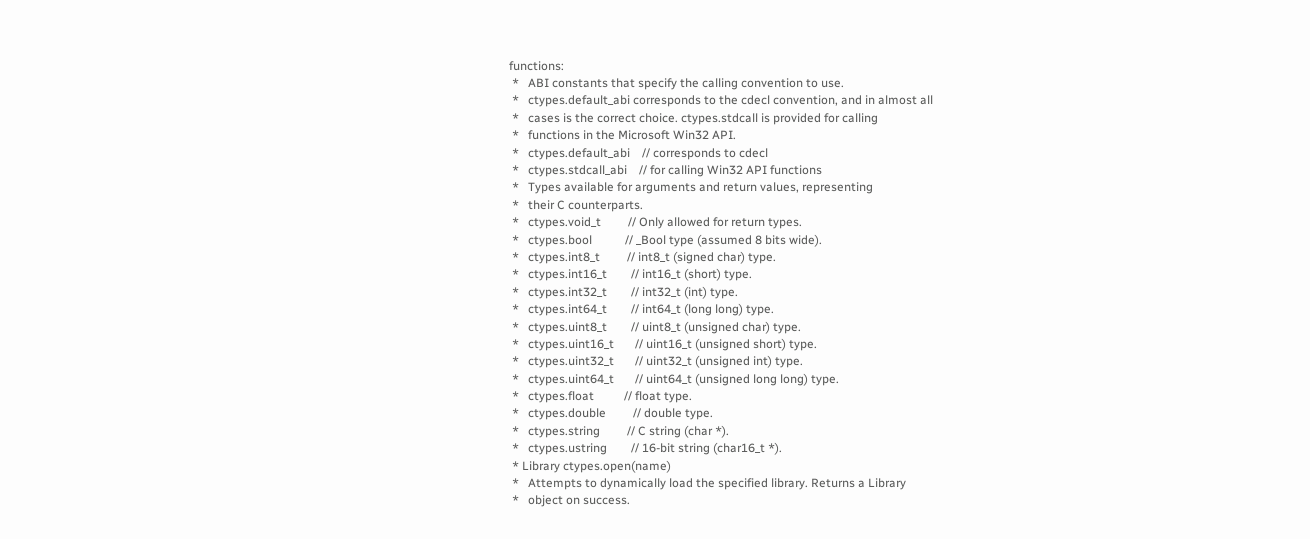functions:
 *   ABI constants that specify the calling convention to use.
 *   ctypes.default_abi corresponds to the cdecl convention, and in almost all
 *   cases is the correct choice. ctypes.stdcall is provided for calling
 *   functions in the Microsoft Win32 API.
 *   ctypes.default_abi    // corresponds to cdecl
 *   ctypes.stdcall_abi    // for calling Win32 API functions
 *   Types available for arguments and return values, representing
 *   their C counterparts.
 *   ctypes.void_t         // Only allowed for return types.
 *   ctypes.bool           // _Bool type (assumed 8 bits wide).
 *   ctypes.int8_t         // int8_t (signed char) type.
 *   ctypes.int16_t        // int16_t (short) type.
 *   ctypes.int32_t        // int32_t (int) type.
 *   ctypes.int64_t        // int64_t (long long) type.
 *   ctypes.uint8_t        // uint8_t (unsigned char) type.
 *   ctypes.uint16_t       // uint16_t (unsigned short) type.
 *   ctypes.uint32_t       // uint32_t (unsigned int) type.
 *   ctypes.uint64_t       // uint64_t (unsigned long long) type.
 *   ctypes.float          // float type.
 *   ctypes.double         // double type.
 *   ctypes.string         // C string (char *).
 *   ctypes.ustring        // 16-bit string (char16_t *).
 * Library ctypes.open(name)
 *   Attempts to dynamically load the specified library. Returns a Library
 *   object on success.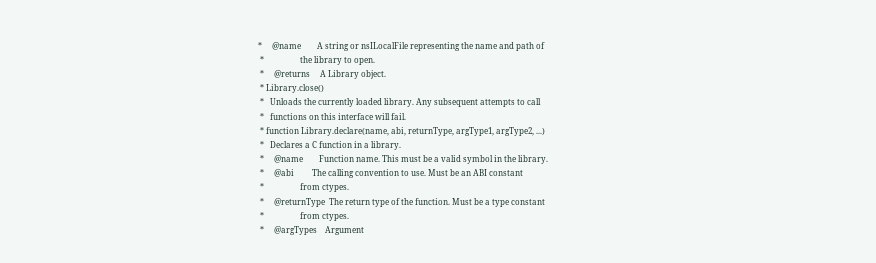*     @name        A string or nsILocalFile representing the name and path of
 *                  the library to open.
 *     @returns     A Library object.
 * Library.close()
 *   Unloads the currently loaded library. Any subsequent attempts to call
 *   functions on this interface will fail.
 * function Library.declare(name, abi, returnType, argType1, argType2, ...)
 *   Declares a C function in a library.
 *     @name        Function name. This must be a valid symbol in the library.
 *     @abi         The calling convention to use. Must be an ABI constant
 *                  from ctypes.
 *     @returnType  The return type of the function. Must be a type constant
 *                  from ctypes.
 *     @argTypes    Argument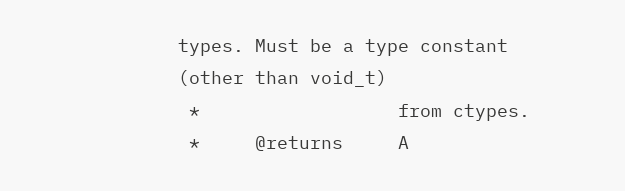types. Must be a type constant (other than void_t)
 *                  from ctypes.
 *     @returns     A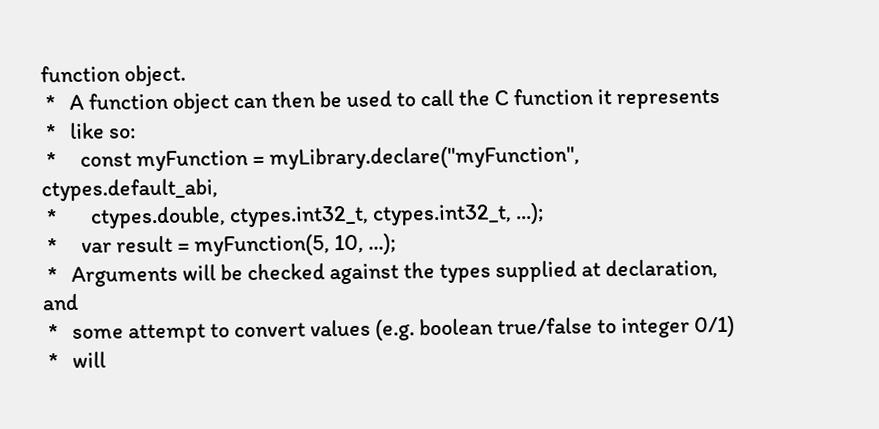function object.
 *   A function object can then be used to call the C function it represents
 *   like so:
 *     const myFunction = myLibrary.declare("myFunction", ctypes.default_abi,
 *       ctypes.double, ctypes.int32_t, ctypes.int32_t, ...);
 *     var result = myFunction(5, 10, ...);
 *   Arguments will be checked against the types supplied at declaration, and
 *   some attempt to convert values (e.g. boolean true/false to integer 0/1)
 *   will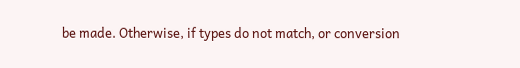be made. Otherwise, if types do not match, or conversion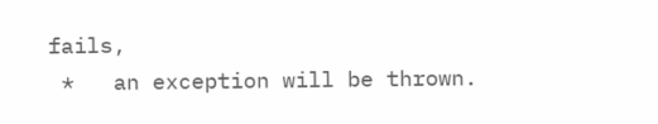fails,
 *   an exception will be thrown.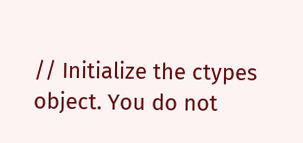// Initialize the ctypes object. You do not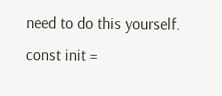need to do this yourself.
const init =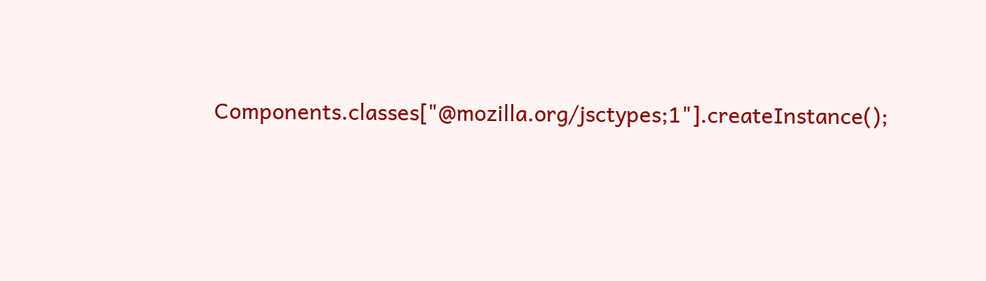Components.classes["@mozilla.org/jsctypes;1"].createInstance();